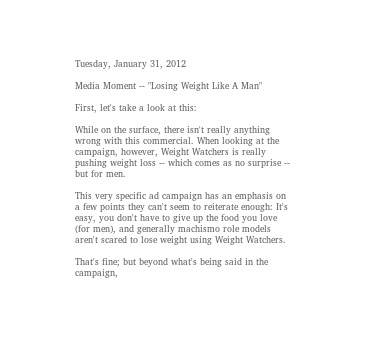Tuesday, January 31, 2012

Media Moment -- "Losing Weight Like A Man"

First, let's take a look at this:

While on the surface, there isn't really anything wrong with this commercial. When looking at the campaign, however, Weight Watchers is really pushing weight loss -- which comes as no surprise -- but for men.

This very specific ad campaign has an emphasis on a few points they can't seem to reiterate enough: It's easy, you don't have to give up the food you love (for men), and generally machismo role models aren't scared to lose weight using Weight Watchers.

That's fine; but beyond what's being said in the campaign,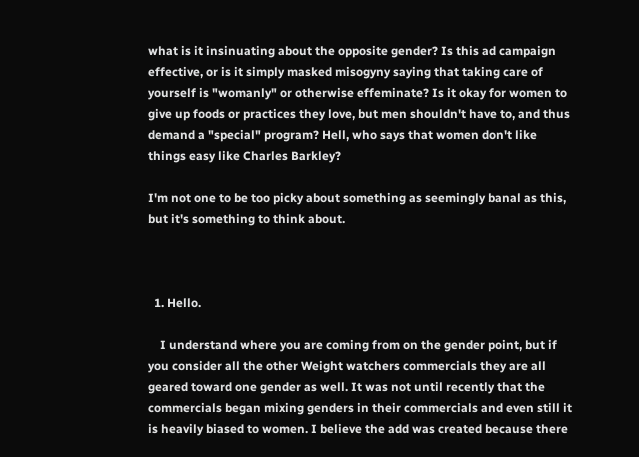what is it insinuating about the opposite gender? Is this ad campaign effective, or is it simply masked misogyny saying that taking care of yourself is "womanly" or otherwise effeminate? Is it okay for women to give up foods or practices they love, but men shouldn't have to, and thus demand a "special" program? Hell, who says that women don't like things easy like Charles Barkley?

I'm not one to be too picky about something as seemingly banal as this, but it's something to think about.



  1. Hello.

    I understand where you are coming from on the gender point, but if you consider all the other Weight watchers commercials they are all geared toward one gender as well. It was not until recently that the commercials began mixing genders in their commercials and even still it is heavily biased to women. I believe the add was created because there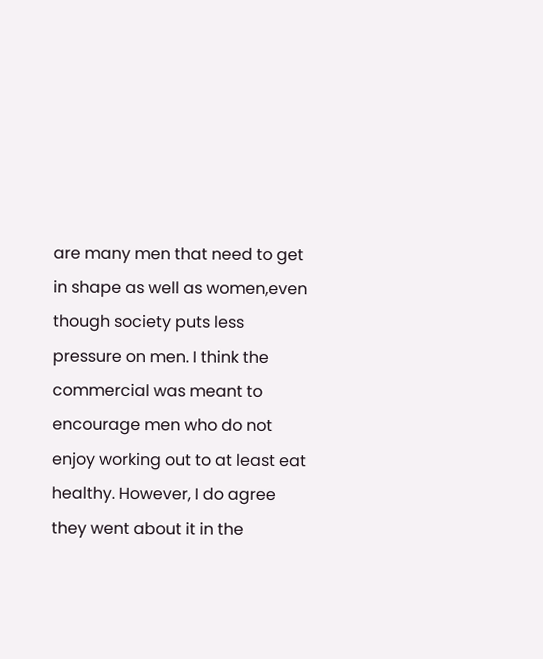are many men that need to get in shape as well as women,even though society puts less pressure on men. I think the commercial was meant to encourage men who do not enjoy working out to at least eat healthy. However, I do agree they went about it in the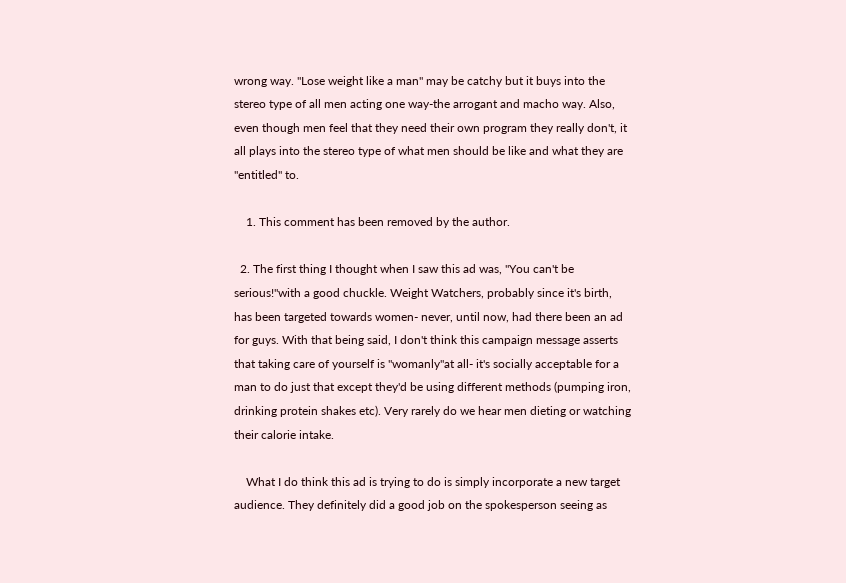wrong way. "Lose weight like a man" may be catchy but it buys into the stereo type of all men acting one way-the arrogant and macho way. Also, even though men feel that they need their own program they really don't, it all plays into the stereo type of what men should be like and what they are "entitled" to.

    1. This comment has been removed by the author.

  2. The first thing I thought when I saw this ad was, "You can't be serious!"with a good chuckle. Weight Watchers, probably since it's birth, has been targeted towards women- never, until now, had there been an ad for guys. With that being said, I don't think this campaign message asserts that taking care of yourself is "womanly"at all- it's socially acceptable for a man to do just that except they'd be using different methods (pumping iron, drinking protein shakes etc). Very rarely do we hear men dieting or watching their calorie intake.

    What I do think this ad is trying to do is simply incorporate a new target audience. They definitely did a good job on the spokesperson seeing as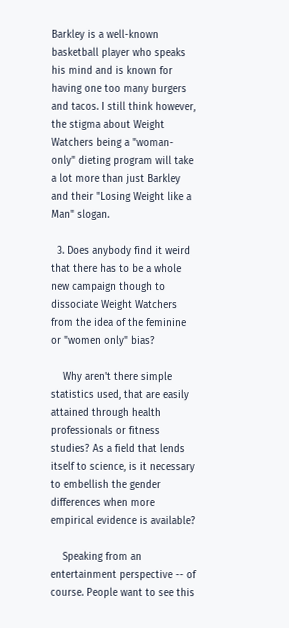Barkley is a well-known basketball player who speaks his mind and is known for having one too many burgers and tacos. I still think however, the stigma about Weight Watchers being a "woman-only" dieting program will take a lot more than just Barkley and their "Losing Weight like a Man" slogan.

  3. Does anybody find it weird that there has to be a whole new campaign though to dissociate Weight Watchers from the idea of the feminine or "women only" bias?

    Why aren't there simple statistics used, that are easily attained through health professionals or fitness studies? As a field that lends itself to science, is it necessary to embellish the gender differences when more empirical evidence is available?

    Speaking from an entertainment perspective -- of course. People want to see this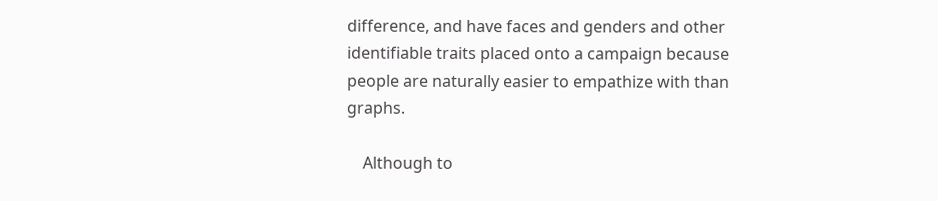difference, and have faces and genders and other identifiable traits placed onto a campaign because people are naturally easier to empathize with than graphs.

    Although to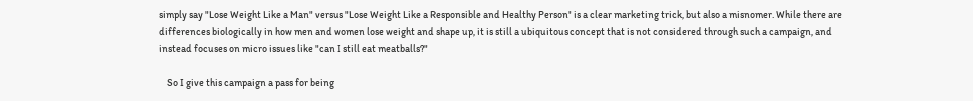simply say "Lose Weight Like a Man" versus "Lose Weight Like a Responsible and Healthy Person" is a clear marketing trick, but also a misnomer. While there are differences biologically in how men and women lose weight and shape up, it is still a ubiquitous concept that is not considered through such a campaign, and instead focuses on micro issues like "can I still eat meatballs?"

    So I give this campaign a pass for being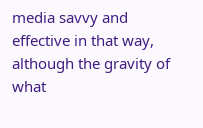media savvy and effective in that way, although the gravity of what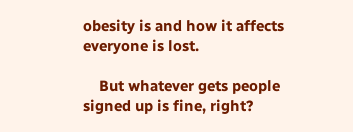obesity is and how it affects everyone is lost.

    But whatever gets people signed up is fine, right?